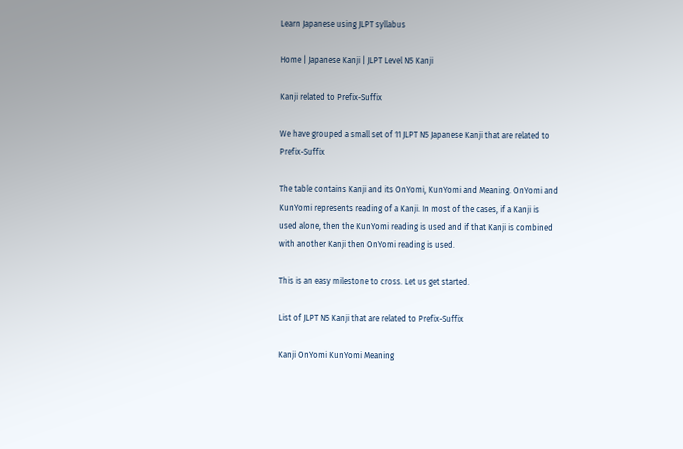Learn Japanese using JLPT syllabus

Home | Japanese Kanji | JLPT Level N5 Kanji

Kanji related to Prefix-Suffix

We have grouped a small set of 11 JLPT N5 Japanese Kanji that are related to Prefix-Suffix

The table contains Kanji and its OnYomi, KunYomi and Meaning. OnYomi and KunYomi represents reading of a Kanji. In most of the cases, if a Kanji is used alone, then the KunYomi reading is used and if that Kanji is combined with another Kanji then OnYomi reading is used.

This is an easy milestone to cross. Let us get started.

List of JLPT N5 Kanji that are related to Prefix-Suffix

Kanji OnYomi KunYomi Meaning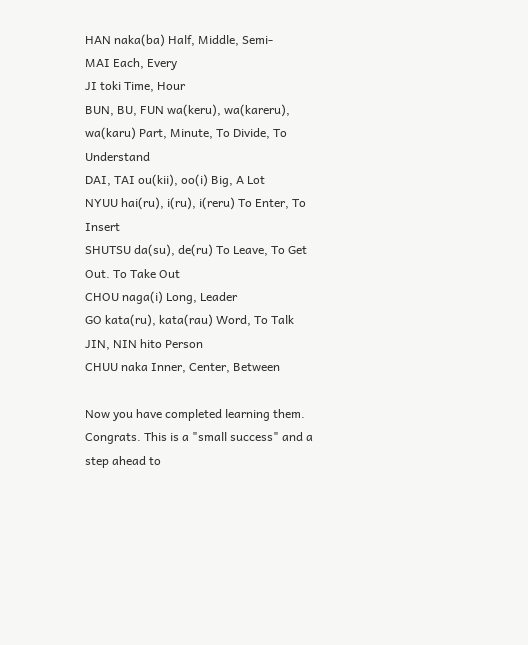HAN naka(ba) Half, Middle, Semi-
MAI Each, Every
JI toki Time, Hour
BUN, BU, FUN wa(keru), wa(kareru), wa(karu) Part, Minute, To Divide, To Understand
DAI, TAI ou(kii), oo(i) Big, A Lot
NYUU hai(ru), i(ru), i(reru) To Enter, To Insert
SHUTSU da(su), de(ru) To Leave, To Get Out. To Take Out
CHOU naga(i) Long, Leader
GO kata(ru), kata(rau) Word, To Talk
JIN, NIN hito Person
CHUU naka Inner, Center, Between

Now you have completed learning them. Congrats. This is a "small success" and a step ahead to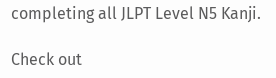completing all JLPT Level N5 Kanji.

Check out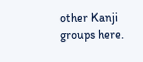other Kanji groups here.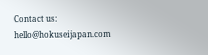Contact us: hello@hokuseijapan.com